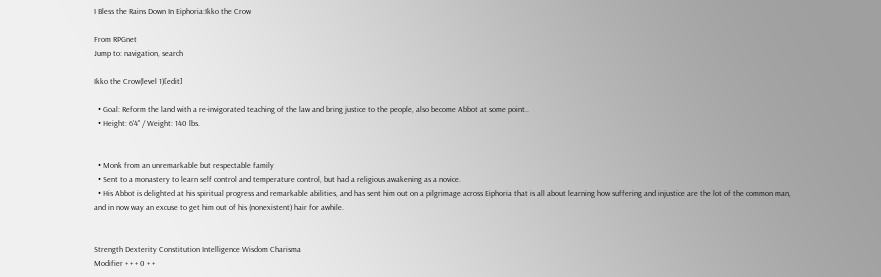I Bless the Rains Down In Eiphoria:Ikko the Crow

From RPGnet
Jump to: navigation, search

Ikko the Crow(level 1)[edit]

  • Goal: Reform the land with a re-invigorated teaching of the law and bring justice to the people, also become Abbot at some point..
  • Height: 6'4" / Weight: 140 lbs.


  • Monk from an unremarkable but respectable family
  • Sent to a monastery to learn self control and temperature control, but had a religious awakening as a novice.
  • His Abbot is delighted at his spiritual progress and remarkable abilities, and has sent him out on a pilgrimage across Eiphoria that is all about learning how suffering and injustice are the lot of the common man, and in now way an excuse to get him out of his (nonexistent) hair for awhile.


Strength Dexterity Constitution Intelligence Wisdom Charisma
Modifier + + + 0 + +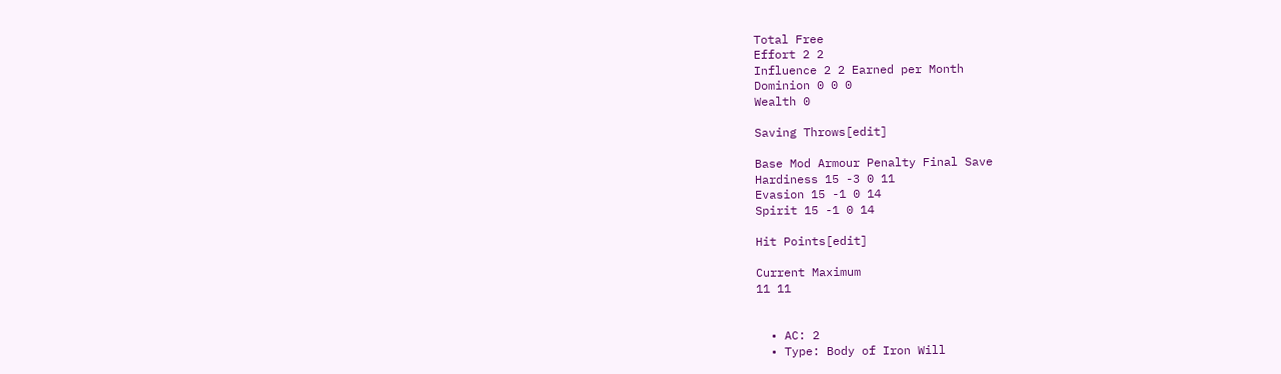Total Free
Effort 2 2
Influence 2 2 Earned per Month
Dominion 0 0 0
Wealth 0

Saving Throws[edit]

Base Mod Armour Penalty Final Save
Hardiness 15 -3 0 11
Evasion 15 -1 0 14
Spirit 15 -1 0 14

Hit Points[edit]

Current Maximum
11 11


  • AC: 2
  • Type: Body of Iron Will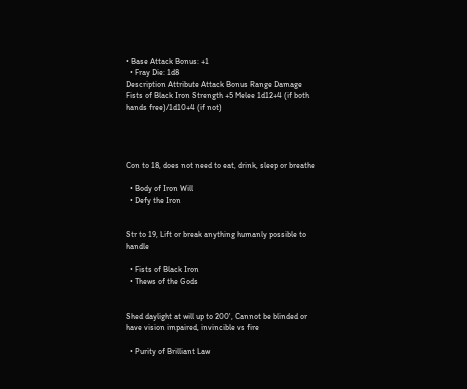• Base Attack Bonus: +1
  • Fray Die: 1d8
Description Attribute Attack Bonus Range Damage
Fists of Black Iron Strength +5 Melee 1d12+4 (if both hands free)/1d10+4 (if not)




Con to 18, does not need to eat, drink, sleep or breathe

  • Body of Iron Will
  • Defy the Iron


Str to 19, Lift or break anything humanly possible to handle

  • Fists of Black Iron
  • Thews of the Gods


Shed daylight at will up to 200', Cannot be blinded or have vision impaired, invincible vs fire

  • Purity of Brilliant Law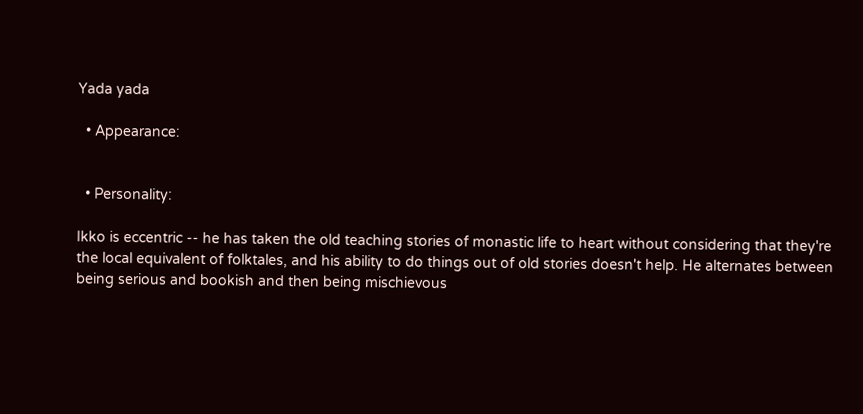Yada yada

  • Appearance:


  • Personality:

Ikko is eccentric -- he has taken the old teaching stories of monastic life to heart without considering that they're the local equivalent of folktales, and his ability to do things out of old stories doesn't help. He alternates between being serious and bookish and then being mischievous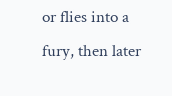or flies into a fury, then later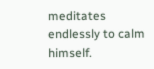meditates endlessly to calm himself.